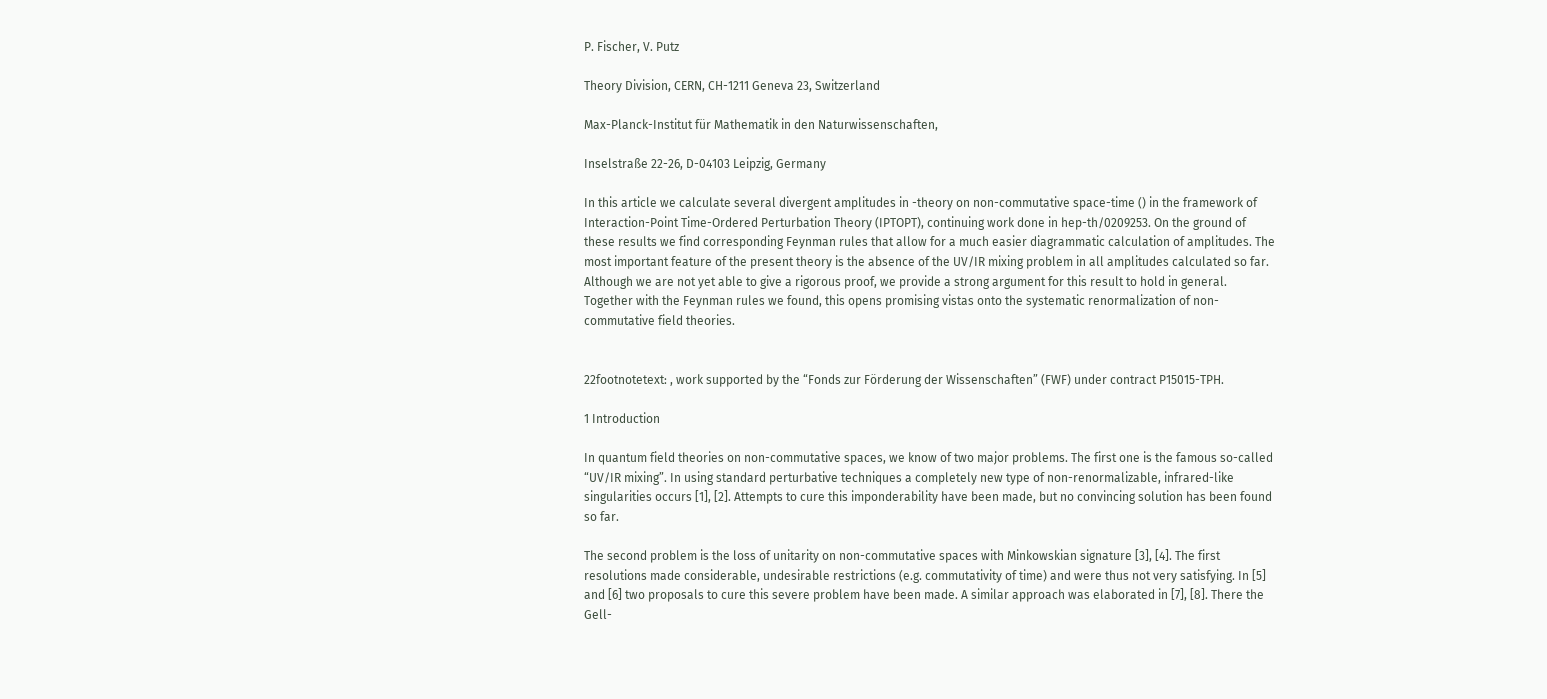P. Fischer, V. Putz

Theory Division, CERN, CH-1211 Geneva 23, Switzerland

Max-Planck-Institut für Mathematik in den Naturwissenschaften,

Inselstraße 22-26, D-04103 Leipzig, Germany

In this article we calculate several divergent amplitudes in -theory on non-commutative space-time () in the framework of Interaction-Point Time-Ordered Perturbation Theory (IPTOPT), continuing work done in hep-th/0209253. On the ground of these results we find corresponding Feynman rules that allow for a much easier diagrammatic calculation of amplitudes. The most important feature of the present theory is the absence of the UV/IR mixing problem in all amplitudes calculated so far. Although we are not yet able to give a rigorous proof, we provide a strong argument for this result to hold in general. Together with the Feynman rules we found, this opens promising vistas onto the systematic renormalization of non-commutative field theories.


22footnotetext: , work supported by the “Fonds zur Förderung der Wissenschaften” (FWF) under contract P15015-TPH.

1 Introduction

In quantum field theories on non-commutative spaces, we know of two major problems. The first one is the famous so-called “UV/IR mixing”. In using standard perturbative techniques a completely new type of non-renormalizable, infrared-like singularities occurs [1], [2]. Attempts to cure this imponderability have been made, but no convincing solution has been found so far.

The second problem is the loss of unitarity on non-commutative spaces with Minkowskian signature [3], [4]. The first resolutions made considerable, undesirable restrictions (e.g. commutativity of time) and were thus not very satisfying. In [5] and [6] two proposals to cure this severe problem have been made. A similar approach was elaborated in [7], [8]. There the Gell-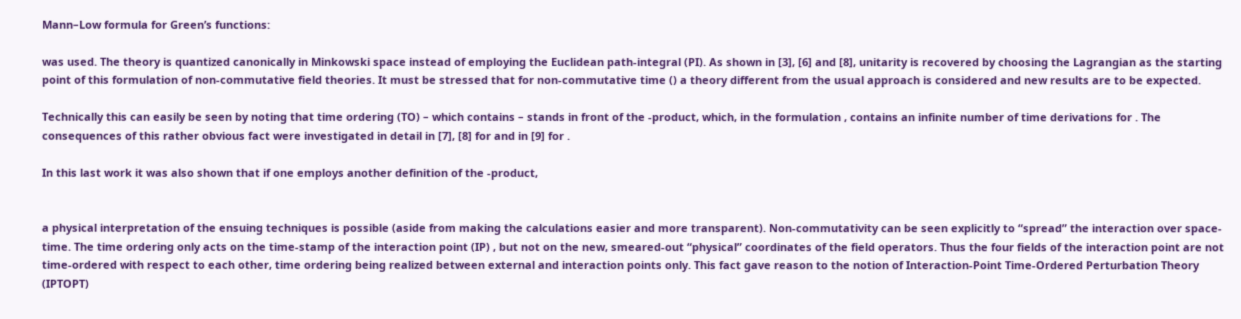Mann–Low formula for Green’s functions:

was used. The theory is quantized canonically in Minkowski space instead of employing the Euclidean path-integral (PI). As shown in [3], [6] and [8], unitarity is recovered by choosing the Lagrangian as the starting point of this formulation of non-commutative field theories. It must be stressed that for non-commutative time () a theory different from the usual approach is considered and new results are to be expected.

Technically this can easily be seen by noting that time ordering (TO) – which contains – stands in front of the -product, which, in the formulation , contains an infinite number of time derivations for . The consequences of this rather obvious fact were investigated in detail in [7], [8] for and in [9] for .

In this last work it was also shown that if one employs another definition of the -product,


a physical interpretation of the ensuing techniques is possible (aside from making the calculations easier and more transparent). Non-commutativity can be seen explicitly to “spread” the interaction over space-time. The time ordering only acts on the time-stamp of the interaction point (IP) , but not on the new, smeared-out “physical” coordinates of the field operators. Thus the four fields of the interaction point are not time-ordered with respect to each other, time ordering being realized between external and interaction points only. This fact gave reason to the notion of Interaction-Point Time-Ordered Perturbation Theory (IPTOPT)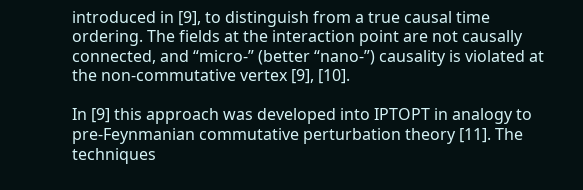introduced in [9], to distinguish from a true causal time ordering. The fields at the interaction point are not causally connected, and “micro-” (better “nano-”) causality is violated at the non-commutative vertex [9], [10].

In [9] this approach was developed into IPTOPT in analogy to pre-Feynmanian commutative perturbation theory [11]. The techniques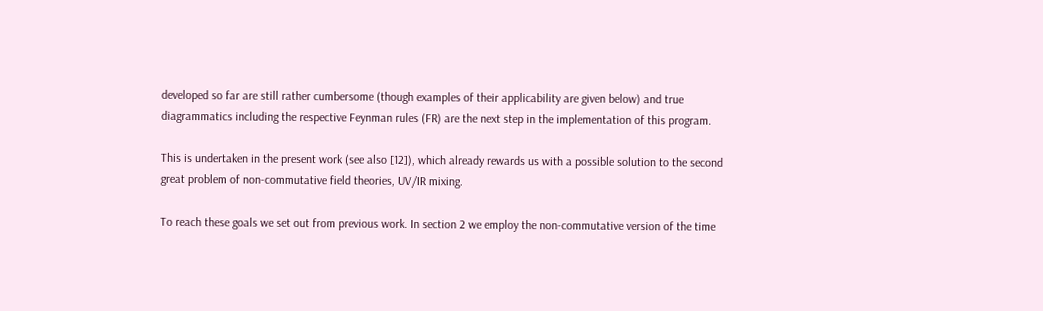developed so far are still rather cumbersome (though examples of their applicability are given below) and true diagrammatics including the respective Feynman rules (FR) are the next step in the implementation of this program.

This is undertaken in the present work (see also [12]), which already rewards us with a possible solution to the second great problem of non-commutative field theories, UV/IR mixing.

To reach these goals we set out from previous work. In section 2 we employ the non-commutative version of the time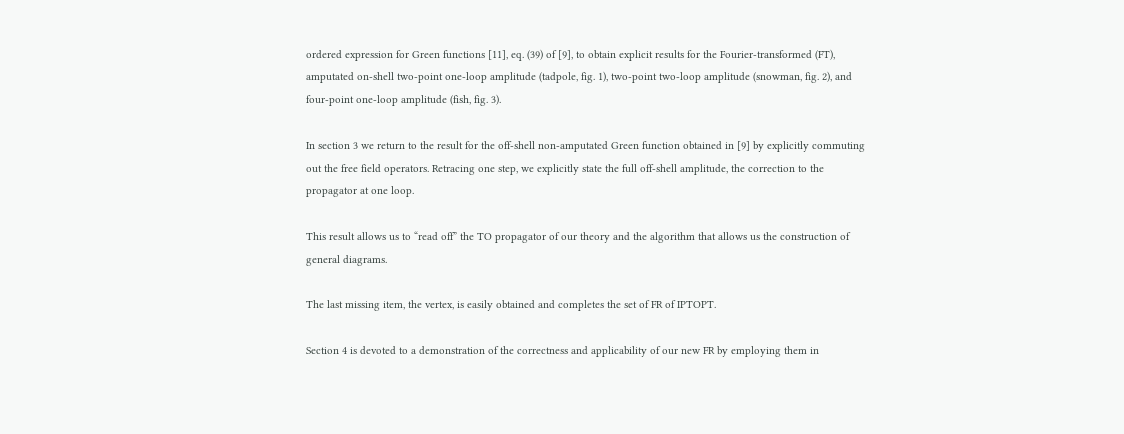ordered expression for Green functions [11], eq. (39) of [9], to obtain explicit results for the Fourier-transformed (FT), amputated on-shell two-point one-loop amplitude (tadpole, fig. 1), two-point two-loop amplitude (snowman, fig. 2), and four-point one-loop amplitude (fish, fig. 3).

In section 3 we return to the result for the off-shell non-amputated Green function obtained in [9] by explicitly commuting out the free field operators. Retracing one step, we explicitly state the full off-shell amplitude, the correction to the propagator at one loop.

This result allows us to “read off” the TO propagator of our theory and the algorithm that allows us the construction of general diagrams.

The last missing item, the vertex, is easily obtained and completes the set of FR of IPTOPT.

Section 4 is devoted to a demonstration of the correctness and applicability of our new FR by employing them in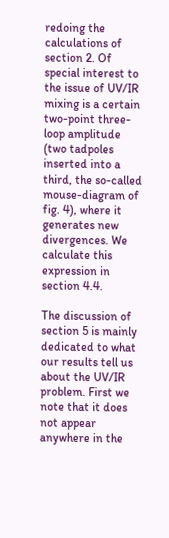redoing the calculations of section 2. Of special interest to the issue of UV/IR mixing is a certain two-point three-loop amplitude (two tadpoles inserted into a third, the so-called mouse-diagram of fig. 4), where it generates new divergences. We calculate this expression in section 4.4.

The discussion of section 5 is mainly dedicated to what our results tell us about the UV/IR problem. First we note that it does not appear anywhere in the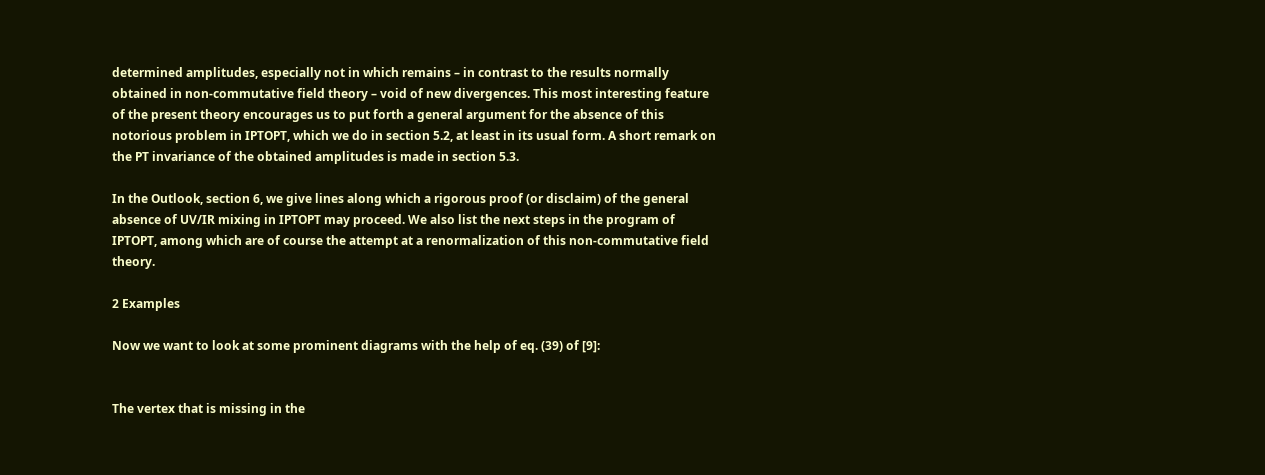determined amplitudes, especially not in which remains – in contrast to the results normally obtained in non-commutative field theory – void of new divergences. This most interesting feature of the present theory encourages us to put forth a general argument for the absence of this notorious problem in IPTOPT, which we do in section 5.2, at least in its usual form. A short remark on the PT invariance of the obtained amplitudes is made in section 5.3.

In the Outlook, section 6, we give lines along which a rigorous proof (or disclaim) of the general absence of UV/IR mixing in IPTOPT may proceed. We also list the next steps in the program of IPTOPT, among which are of course the attempt at a renormalization of this non-commutative field theory.

2 Examples

Now we want to look at some prominent diagrams with the help of eq. (39) of [9]:


The vertex that is missing in the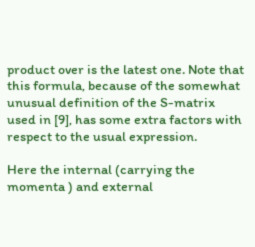product over is the latest one. Note that this formula, because of the somewhat unusual definition of the S-matrix used in [9], has some extra factors with respect to the usual expression.

Here the internal (carrying the momenta ) and external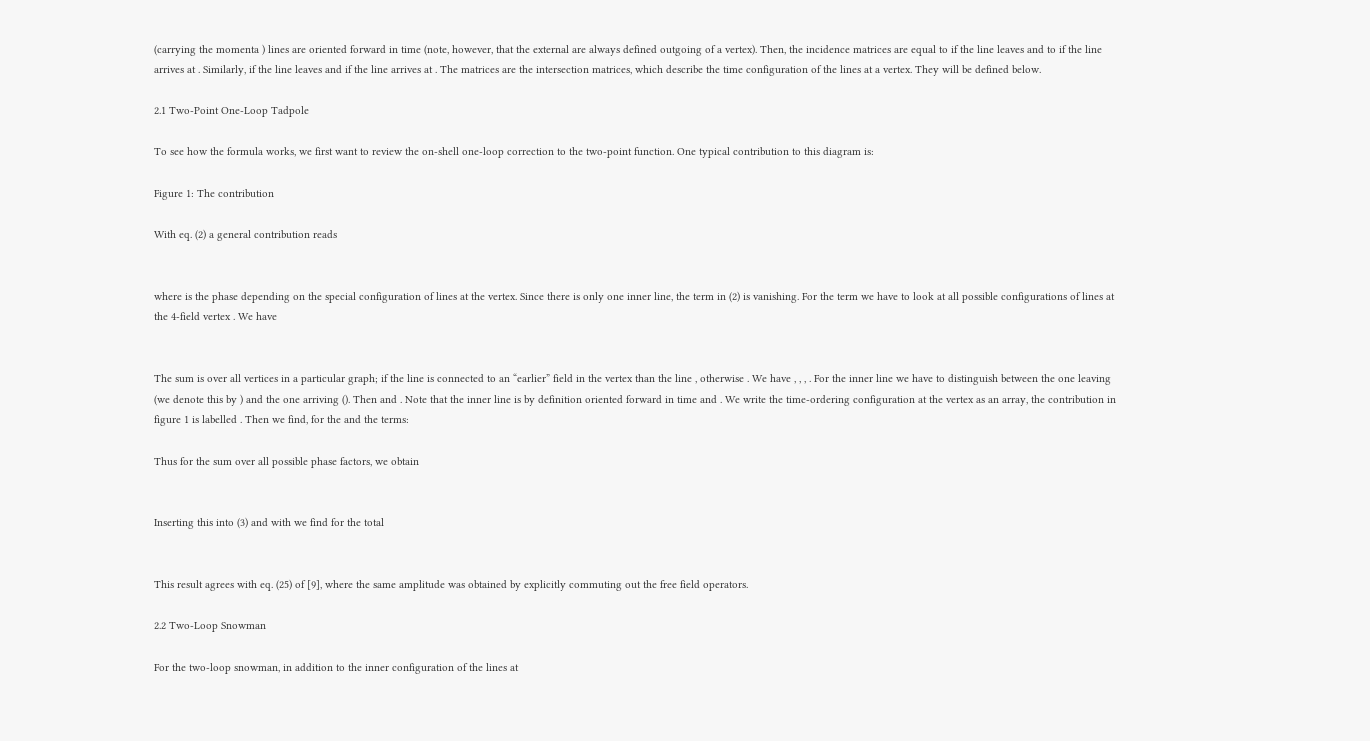(carrying the momenta ) lines are oriented forward in time (note, however, that the external are always defined outgoing of a vertex). Then, the incidence matrices are equal to if the line leaves and to if the line arrives at . Similarly, if the line leaves and if the line arrives at . The matrices are the intersection matrices, which describe the time configuration of the lines at a vertex. They will be defined below.

2.1 Two-Point One-Loop Tadpole

To see how the formula works, we first want to review the on-shell one-loop correction to the two-point function. One typical contribution to this diagram is:

Figure 1: The contribution

With eq. (2) a general contribution reads


where is the phase depending on the special configuration of lines at the vertex. Since there is only one inner line, the term in (2) is vanishing. For the term we have to look at all possible configurations of lines at the 4-field vertex . We have


The sum is over all vertices in a particular graph; if the line is connected to an “earlier” field in the vertex than the line , otherwise . We have , , , . For the inner line we have to distinguish between the one leaving (we denote this by ) and the one arriving (). Then and . Note that the inner line is by definition oriented forward in time and . We write the time-ordering configuration at the vertex as an array, the contribution in figure 1 is labelled . Then we find, for the and the terms:

Thus for the sum over all possible phase factors, we obtain


Inserting this into (3) and with we find for the total


This result agrees with eq. (25) of [9], where the same amplitude was obtained by explicitly commuting out the free field operators.

2.2 Two-Loop Snowman

For the two-loop snowman, in addition to the inner configuration of the lines at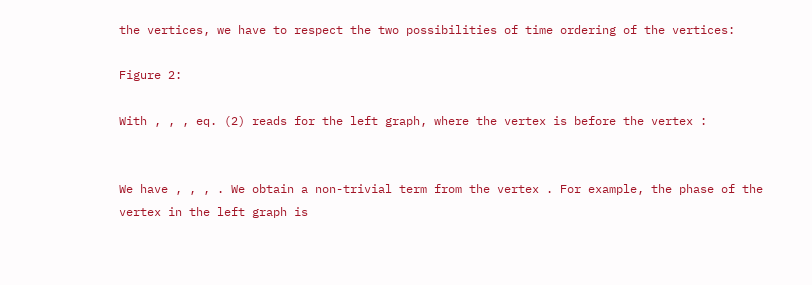the vertices, we have to respect the two possibilities of time ordering of the vertices:

Figure 2:

With , , , eq. (2) reads for the left graph, where the vertex is before the vertex :


We have , , , . We obtain a non-trivial term from the vertex . For example, the phase of the vertex in the left graph is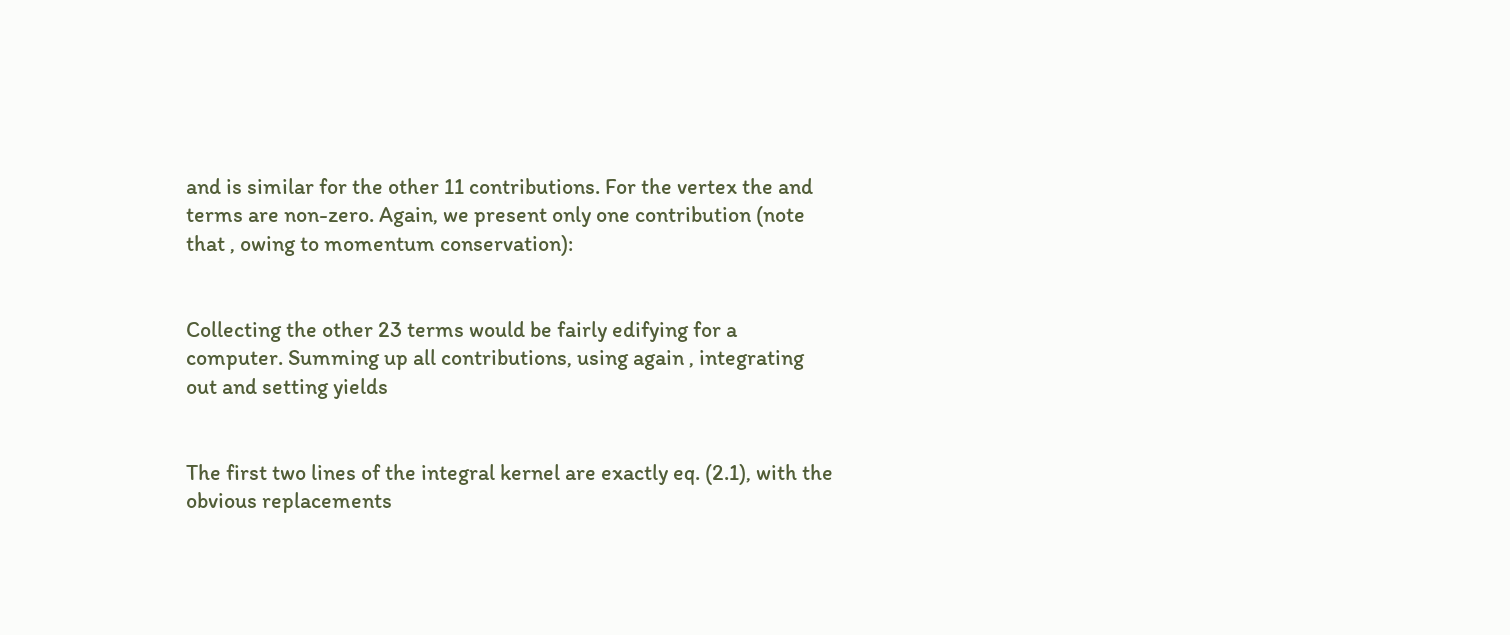and is similar for the other 11 contributions. For the vertex the and terms are non-zero. Again, we present only one contribution (note that , owing to momentum conservation):


Collecting the other 23 terms would be fairly edifying for a computer. Summing up all contributions, using again , integrating out and setting yields


The first two lines of the integral kernel are exactly eq. (2.1), with the obvious replacements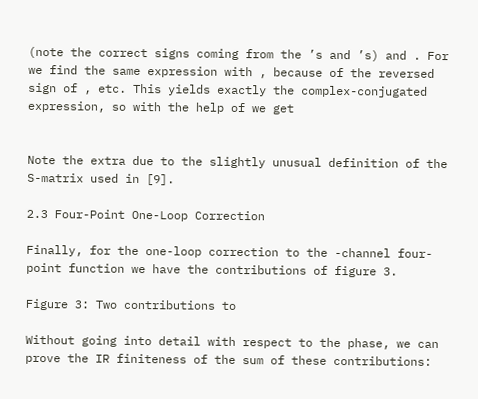(note the correct signs coming from the ’s and ’s) and . For we find the same expression with , because of the reversed sign of , etc. This yields exactly the complex-conjugated expression, so with the help of we get


Note the extra due to the slightly unusual definition of the S-matrix used in [9].

2.3 Four-Point One-Loop Correction

Finally, for the one-loop correction to the -channel four-point function we have the contributions of figure 3.

Figure 3: Two contributions to

Without going into detail with respect to the phase, we can prove the IR finiteness of the sum of these contributions: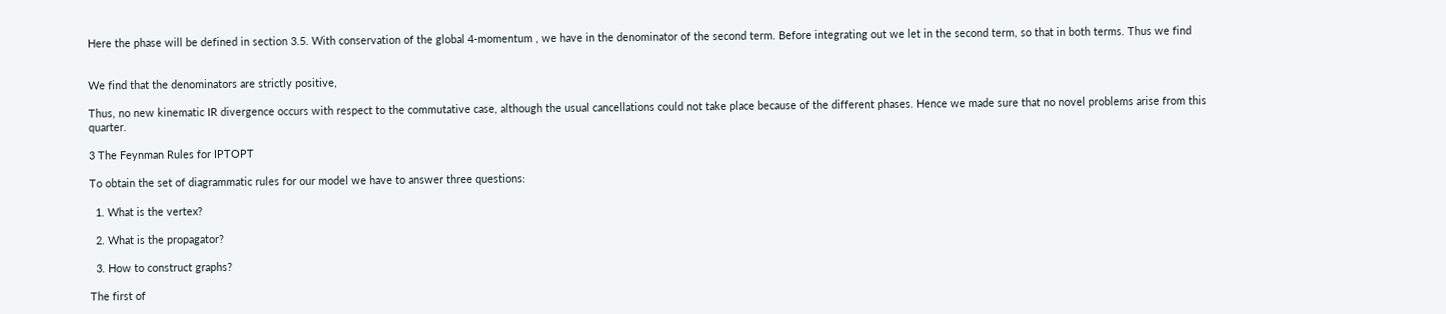Here the phase will be defined in section 3.5. With conservation of the global 4-momentum , we have in the denominator of the second term. Before integrating out we let in the second term, so that in both terms. Thus we find


We find that the denominators are strictly positive,

Thus, no new kinematic IR divergence occurs with respect to the commutative case, although the usual cancellations could not take place because of the different phases. Hence we made sure that no novel problems arise from this quarter.

3 The Feynman Rules for IPTOPT

To obtain the set of diagrammatic rules for our model we have to answer three questions:

  1. What is the vertex?

  2. What is the propagator?

  3. How to construct graphs?

The first of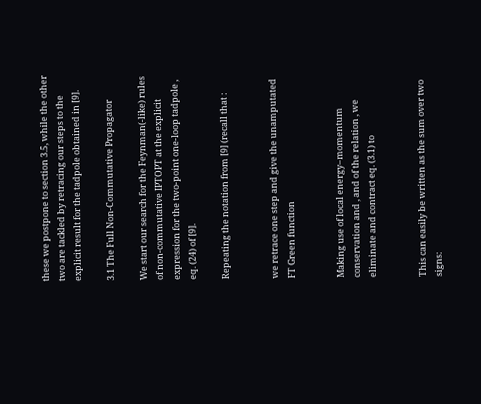these we postpone to section 3.5, while the other two are tackled by retracing our steps to the explicit result for the tadpole obtained in [9].

3.1 The Full Non-Commutative Propagator

We start our search for the Feynman(-like) rules of non-commutative IPTOPT at the explicit expression for the two-point one-loop tadpole , eq. (24) of [9].

Repeating the notation from [9] (recall that :


we retrace one step and give the unamputated FT Green function


Making use of local energy–momentum conservation and , and of the relation , we eliminate and contract eq. (3.1) to


This can easily be written as the sum over two signs: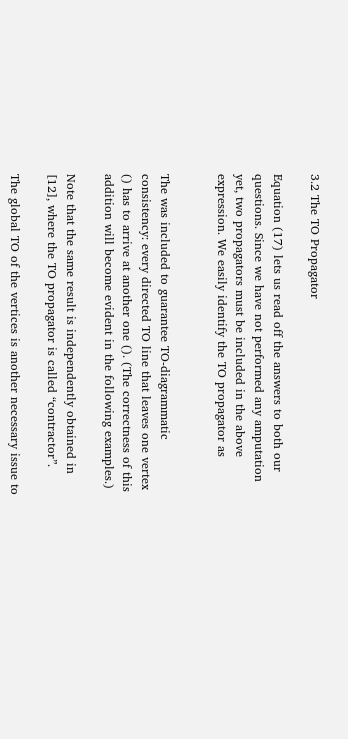3.2 The TO Propagator

Equation (17) lets us read off the answers to both our questions. Since we have not performed any amputation yet, two propagators must be included in the above expression. We easily identify the TO propagator as


The was included to guarantee TO-diagrammatic consistency: every directed TO line that leaves one vertex () has to arrive at another one (). (The correctness of this addition will become evident in the following examples.)

Note that the same result is independently obtained in [12], where the TO propagator is called “contractor”.

The global TO of the vertices is another necessary issue to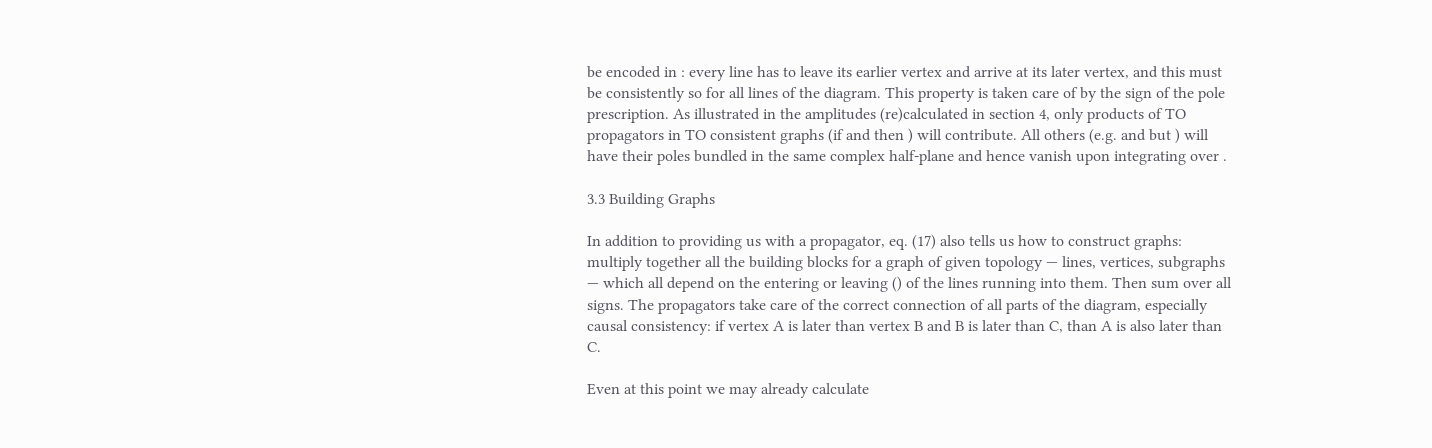be encoded in : every line has to leave its earlier vertex and arrive at its later vertex, and this must be consistently so for all lines of the diagram. This property is taken care of by the sign of the pole prescription. As illustrated in the amplitudes (re)calculated in section 4, only products of TO propagators in TO consistent graphs (if and then ) will contribute. All others (e.g. and but ) will have their poles bundled in the same complex half-plane and hence vanish upon integrating over .

3.3 Building Graphs

In addition to providing us with a propagator, eq. (17) also tells us how to construct graphs: multiply together all the building blocks for a graph of given topology — lines, vertices, subgraphs — which all depend on the entering or leaving () of the lines running into them. Then sum over all signs. The propagators take care of the correct connection of all parts of the diagram, especially causal consistency: if vertex A is later than vertex B and B is later than C, than A is also later than C.

Even at this point we may already calculate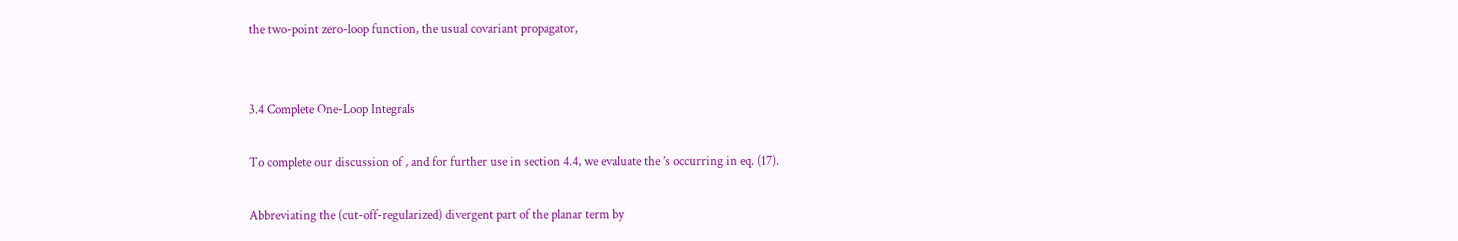the two-point zero-loop function, the usual covariant propagator,


3.4 Complete One-Loop Integrals

To complete our discussion of , and for further use in section 4.4, we evaluate the ’s occurring in eq. (17).

Abbreviating the (cut-off-regularized) divergent part of the planar term by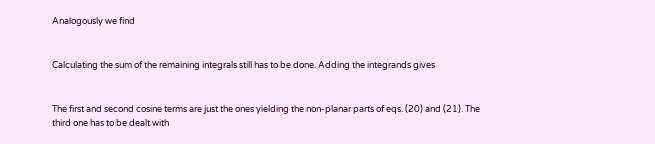Analogously we find


Calculating the sum of the remaining integrals still has to be done. Adding the integrands gives


The first and second cosine terms are just the ones yielding the non-planar parts of eqs. (20) and (21). The third one has to be dealt with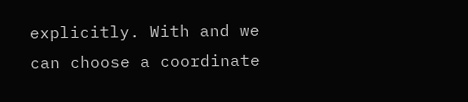explicitly. With and we can choose a coordinate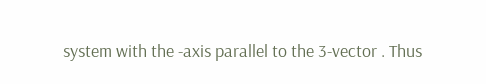system with the -axis parallel to the 3-vector . Thus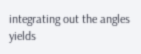integrating out the angles yields